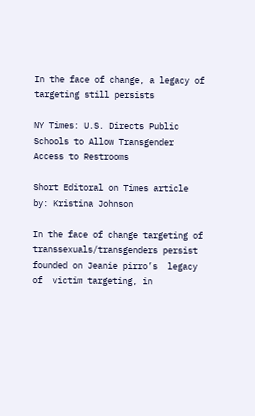In the face of change, a legacy of targeting still persists

NY Times: U.S. Directs Public Schools to Allow Transgender Access to Restrooms

Short Editoral on Times article by: Kristina Johnson

In the face of change targeting of transsexuals/transgenders persist founded on Jeanie pirro’s  legacy of  victim targeting, in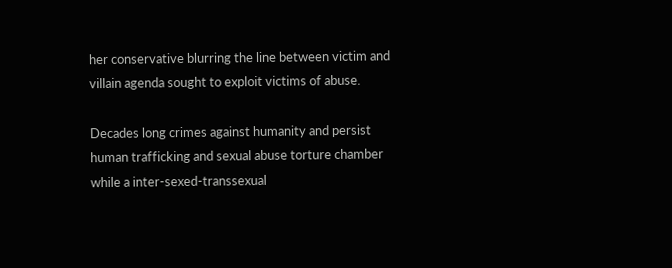her conservative blurring the line between victim and villain agenda sought to exploit victims of abuse.

Decades long crimes against humanity and persist human trafficking and sexual abuse torture chamber while a inter-sexed-transsexual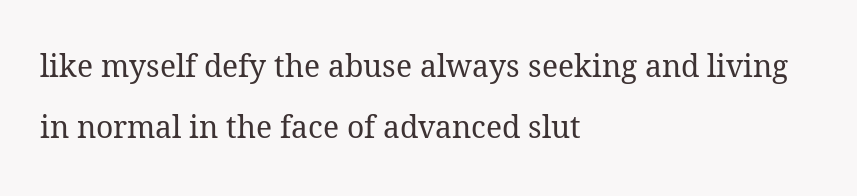like myself defy the abuse always seeking and living in normal in the face of advanced slut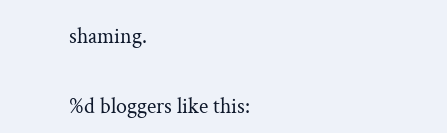shaming.

%d bloggers like this: